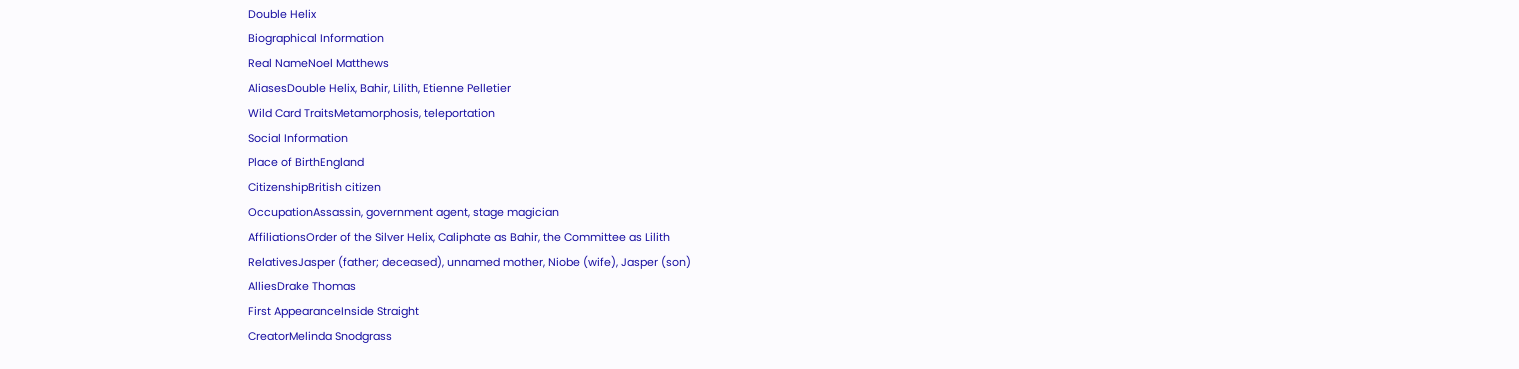Double Helix
Biographical Information
Real NameNoel Matthews
AliasesDouble Helix, Bahir, Lilith, Etienne Pelletier
Wild Card TraitsMetamorphosis, teleportation
Social Information
Place of BirthEngland
CitizenshipBritish citizen
OccupationAssassin, government agent, stage magician
AffiliationsOrder of the Silver Helix, Caliphate as Bahir, the Committee as Lilith
RelativesJasper (father; deceased), unnamed mother, Niobe (wife), Jasper (son)
AlliesDrake Thomas
First AppearanceInside Straight
CreatorMelinda Snodgrass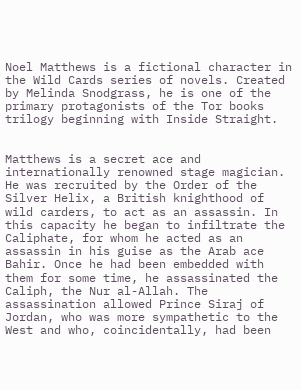Noel Matthews is a fictional character in the Wild Cards series of novels. Created by Melinda Snodgrass, he is one of the primary protagonists of the Tor books trilogy beginning with Inside Straight.


Matthews is a secret ace and internationally renowned stage magician. He was recruited by the Order of the Silver Helix, a British knighthood of wild carders, to act as an assassin. In this capacity he began to infiltrate the Caliphate, for whom he acted as an assassin in his guise as the Arab ace Bahir. Once he had been embedded with them for some time, he assassinated the Caliph, the Nur al-Allah. The assassination allowed Prince Siraj of Jordan, who was more sympathetic to the West and who, coincidentally, had been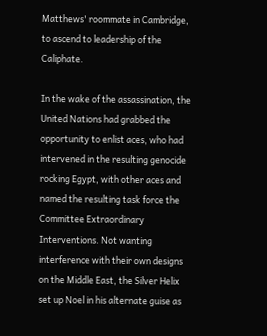Matthews' roommate in Cambridge, to ascend to leadership of the Caliphate.

In the wake of the assassination, the United Nations had grabbed the opportunity to enlist aces, who had intervened in the resulting genocide rocking Egypt, with other aces and named the resulting task force the Committee Extraordinary Interventions. Not wanting interference with their own designs on the Middle East, the Silver Helix set up Noel in his alternate guise as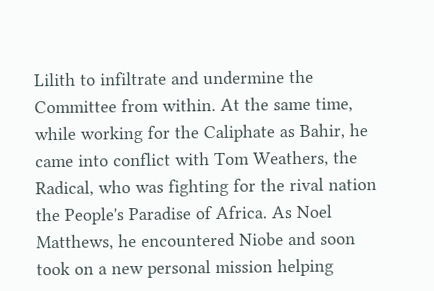Lilith to infiltrate and undermine the Committee from within. At the same time, while working for the Caliphate as Bahir, he came into conflict with Tom Weathers, the Radical, who was fighting for the rival nation the People's Paradise of Africa. As Noel Matthews, he encountered Niobe and soon took on a new personal mission helping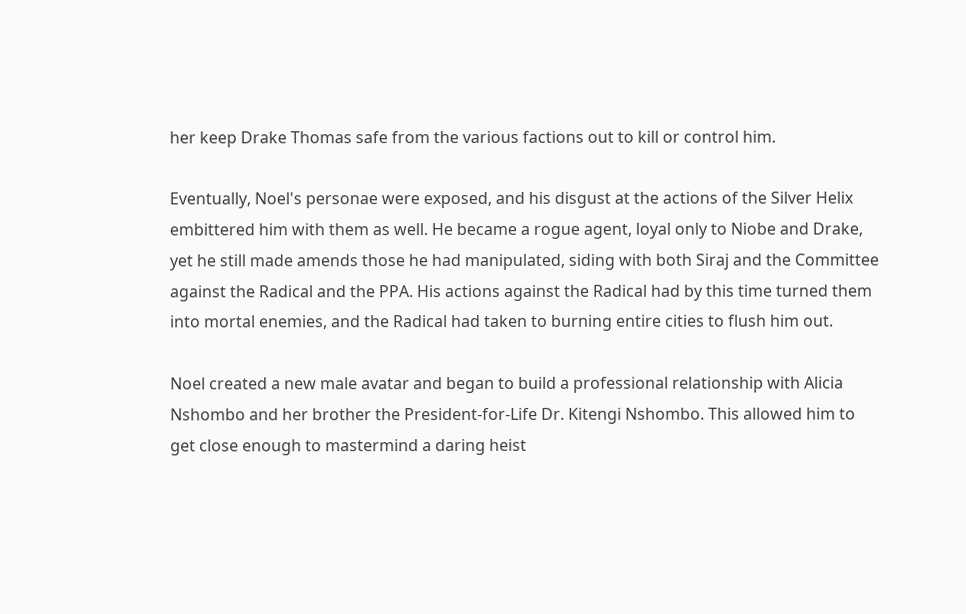her keep Drake Thomas safe from the various factions out to kill or control him.

Eventually, Noel's personae were exposed, and his disgust at the actions of the Silver Helix embittered him with them as well. He became a rogue agent, loyal only to Niobe and Drake, yet he still made amends those he had manipulated, siding with both Siraj and the Committee against the Radical and the PPA. His actions against the Radical had by this time turned them into mortal enemies, and the Radical had taken to burning entire cities to flush him out.

Noel created a new male avatar and began to build a professional relationship with Alicia Nshombo and her brother the President-for-Life Dr. Kitengi Nshombo. This allowed him to get close enough to mastermind a daring heist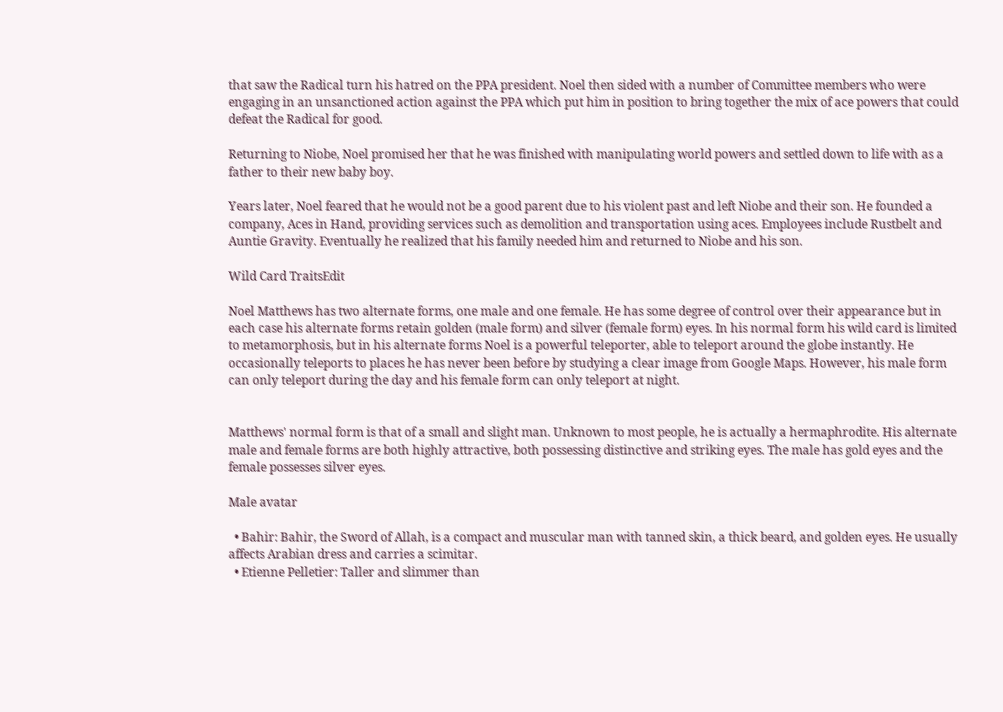that saw the Radical turn his hatred on the PPA president. Noel then sided with a number of Committee members who were engaging in an unsanctioned action against the PPA which put him in position to bring together the mix of ace powers that could defeat the Radical for good.

Returning to Niobe, Noel promised her that he was finished with manipulating world powers and settled down to life with as a father to their new baby boy.

Years later, Noel feared that he would not be a good parent due to his violent past and left Niobe and their son. He founded a company, Aces in Hand, providing services such as demolition and transportation using aces. Employees include Rustbelt and Auntie Gravity. Eventually he realized that his family needed him and returned to Niobe and his son.

Wild Card TraitsEdit

Noel Matthews has two alternate forms, one male and one female. He has some degree of control over their appearance but in each case his alternate forms retain golden (male form) and silver (female form) eyes. In his normal form his wild card is limited to metamorphosis, but in his alternate forms Noel is a powerful teleporter, able to teleport around the globe instantly. He occasionally teleports to places he has never been before by studying a clear image from Google Maps. However, his male form can only teleport during the day and his female form can only teleport at night.


Matthews' normal form is that of a small and slight man. Unknown to most people, he is actually a hermaphrodite. His alternate male and female forms are both highly attractive, both possessing distinctive and striking eyes. The male has gold eyes and the female possesses silver eyes.

Male avatar

  • Bahir: Bahir, the Sword of Allah, is a compact and muscular man with tanned skin, a thick beard, and golden eyes. He usually affects Arabian dress and carries a scimitar.
  • Etienne Pelletier: Taller and slimmer than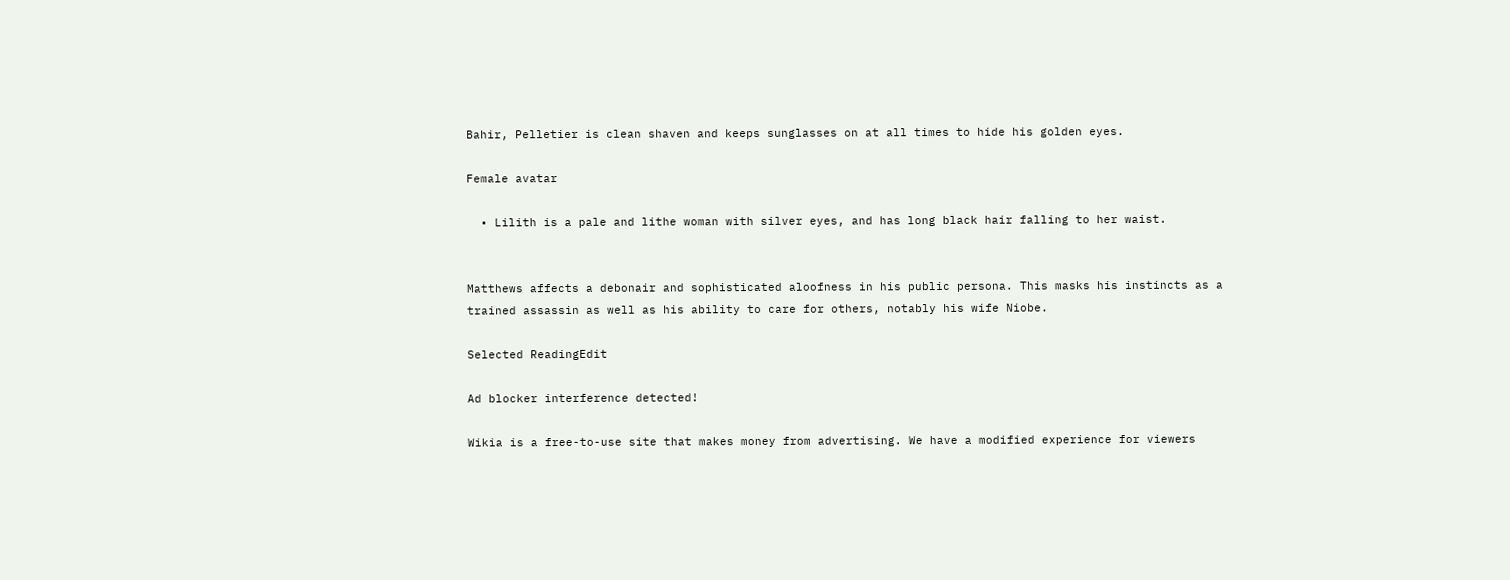Bahir, Pelletier is clean shaven and keeps sunglasses on at all times to hide his golden eyes.

Female avatar

  • Lilith is a pale and lithe woman with silver eyes, and has long black hair falling to her waist.


Matthews affects a debonair and sophisticated aloofness in his public persona. This masks his instincts as a trained assassin as well as his ability to care for others, notably his wife Niobe.

Selected ReadingEdit

Ad blocker interference detected!

Wikia is a free-to-use site that makes money from advertising. We have a modified experience for viewers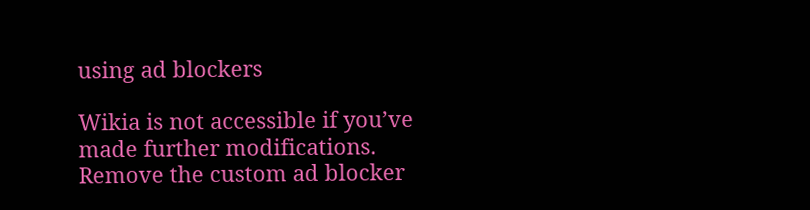using ad blockers

Wikia is not accessible if you’ve made further modifications. Remove the custom ad blocker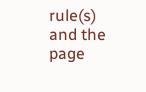rule(s) and the page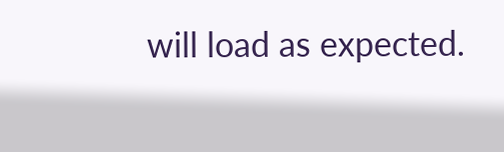will load as expected.